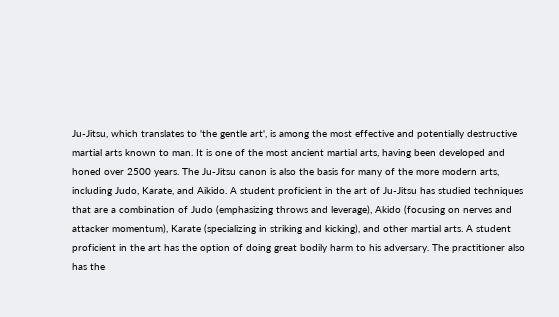Ju-Jitsu, which translates to 'the gentle art', is among the most effective and potentially destructive martial arts known to man. It is one of the most ancient martial arts, having been developed and honed over 2500 years. The Ju-Jitsu canon is also the basis for many of the more modern arts, including Judo, Karate, and Aikido. A student proficient in the art of Ju-Jitsu has studied techniques that are a combination of Judo (emphasizing throws and leverage), Akido (focusing on nerves and attacker momentum), Karate (specializing in striking and kicking), and other martial arts. A student proficient in the art has the option of doing great bodily harm to his adversary. The practitioner also has the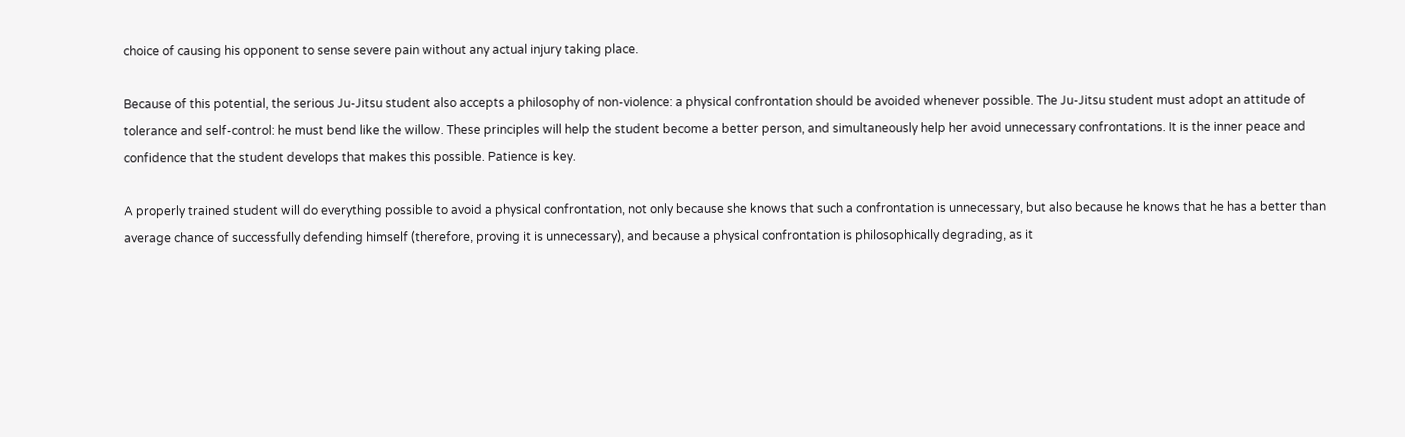choice of causing his opponent to sense severe pain without any actual injury taking place.

Because of this potential, the serious Ju-Jitsu student also accepts a philosophy of non-violence: a physical confrontation should be avoided whenever possible. The Ju-Jitsu student must adopt an attitude of tolerance and self-control: he must bend like the willow. These principles will help the student become a better person, and simultaneously help her avoid unnecessary confrontations. It is the inner peace and confidence that the student develops that makes this possible. Patience is key.

A properly trained student will do everything possible to avoid a physical confrontation, not only because she knows that such a confrontation is unnecessary, but also because he knows that he has a better than average chance of successfully defending himself (therefore, proving it is unnecessary), and because a physical confrontation is philosophically degrading, as it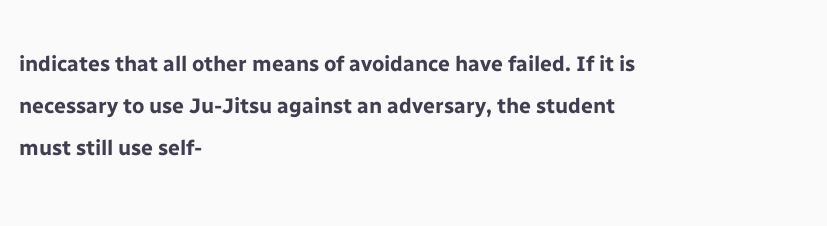indicates that all other means of avoidance have failed. If it is necessary to use Ju-Jitsu against an adversary, the student must still use self-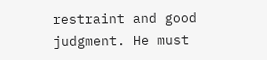restraint and good judgment. He must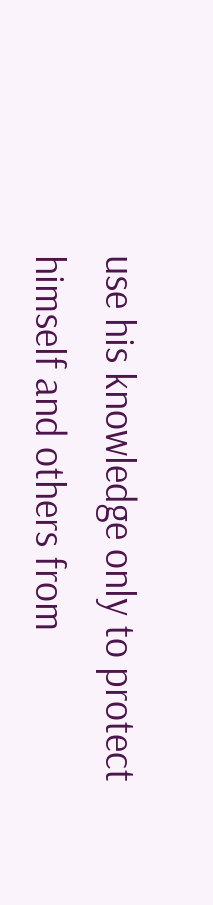use his knowledge only to protect himself and others from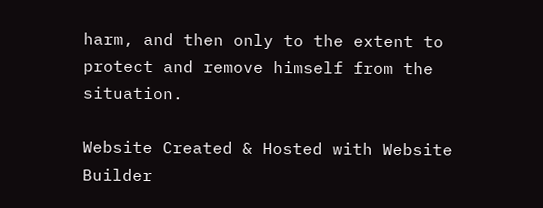harm, and then only to the extent to protect and remove himself from the situation.

Website Created & Hosted with Website Builder